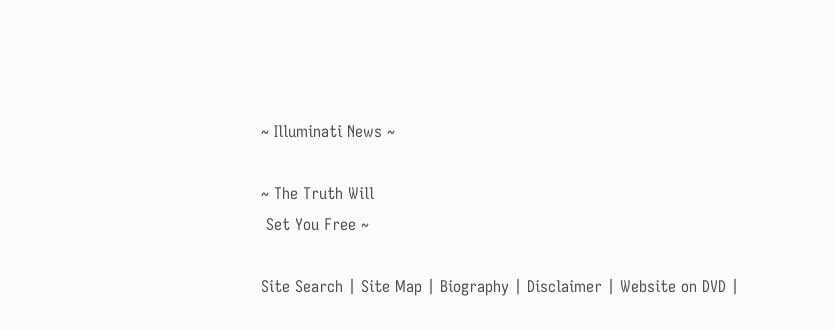~ Illuminati News ~

~ The Truth Will
 Set You Free ~

Site Search | Site Map | Biography | Disclaimer | Website on DVD |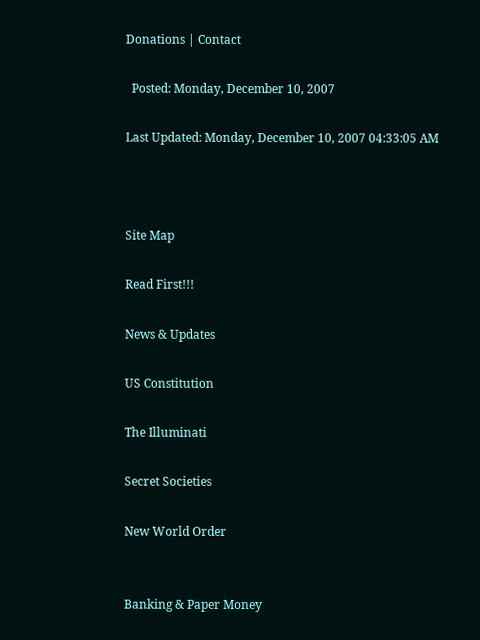Donations | Contact

  Posted: Monday, December 10, 2007

Last Updated: Monday, December 10, 2007 04:33:05 AM



Site Map

Read First!!!

News & Updates

US Constitution

The Illuminati

Secret Societies

New World Order


Banking & Paper Money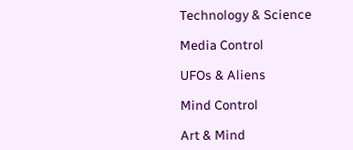Technology & Science

Media Control

UFOs & Aliens

Mind Control

Art & Mind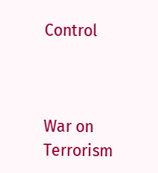Control



War on Terrorism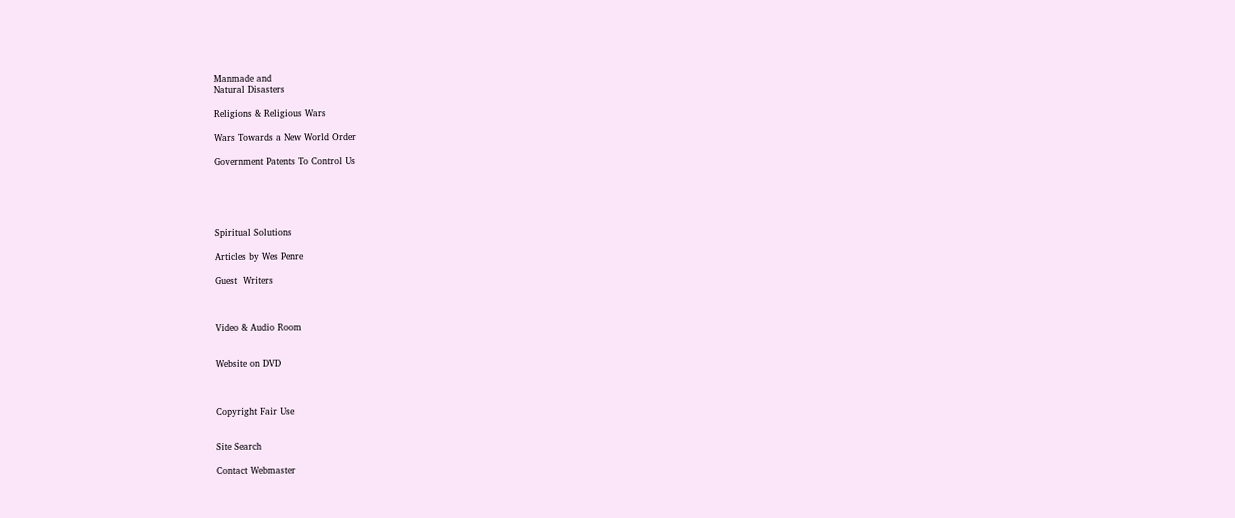Manmade and
Natural Disasters

Religions & Religious Wars

Wars Towards a New World Order

Government Patents To Control Us





Spiritual Solutions

Articles by Wes Penre

Guest  Writers



Video & Audio Room


Website on DVD



Copyright Fair Use


Site Search

Contact Webmaster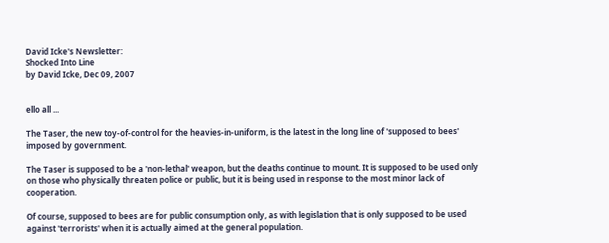David Icke's Newsletter:
Shocked Into Line
by David Icke, Dec 09, 2007


ello all ...

The Taser, the new toy-of-control for the heavies-in-uniform, is the latest in the long line of 'supposed to bees' imposed by government.

The Taser is supposed to be a 'non-lethal' weapon, but the deaths continue to mount. It is supposed to be used only on those who physically threaten police or public, but it is being used in response to the most minor lack of cooperation.

Of course, supposed to bees are for public consumption only, as with legislation that is only supposed to be used against 'terrorists' when it is actually aimed at the general population.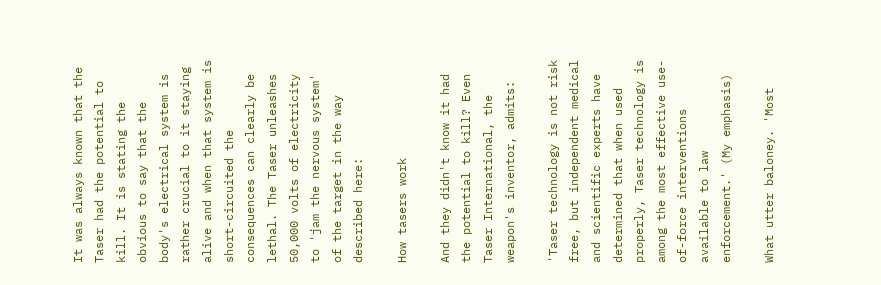It was always known that the Taser had the potential to kill. It is stating the obvious to say that the body's electrical system is rather crucial to it staying alive and when that system is short-circuited the consequences can clearly be lethal. The Taser unleashes 50,000 volts of electricity to 'jam the nervous system' of the target in the way described here:

How tasers work

And they didn't know it had the potential to kill? Even Taser International, the weapon's inventor, admits:

'Taser technology is not risk free, but independent medical and scientific experts have determined that when used properly, Taser technology is among the most effective use-of-force interventions available to law enforcement.' (My emphasis)

What utter baloney. 'Most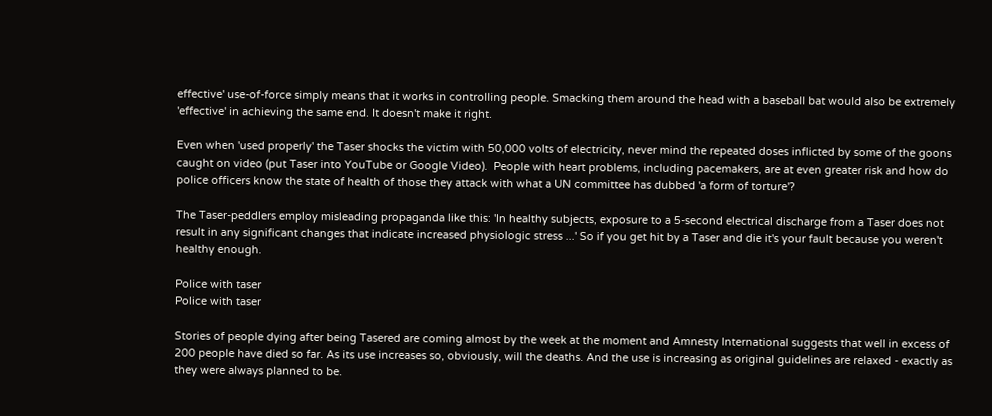effective' use-of-force simply means that it works in controlling people. Smacking them around the head with a baseball bat would also be extremely 'effective' in achieving the same end. It doesn't make it right.

Even when 'used properly' the Taser shocks the victim with 50,000 volts of electricity, never mind the repeated doses inflicted by some of the goons caught on video (put Taser into YouTube or Google Video).  People with heart problems, including pacemakers, are at even greater risk and how do police officers know the state of health of those they attack with what a UN committee has dubbed 'a form of torture'?

The Taser-peddlers employ misleading propaganda like this: 'In healthy subjects, exposure to a 5-second electrical discharge from a Taser does not result in any significant changes that indicate increased physiologic stress ...' So if you get hit by a Taser and die it's your fault because you weren't healthy enough.

Police with taser
Police with taser

Stories of people dying after being Tasered are coming almost by the week at the moment and Amnesty International suggests that well in excess of 200 people have died so far. As its use increases so, obviously, will the deaths. And the use is increasing as original guidelines are relaxed - exactly as they were always planned to be.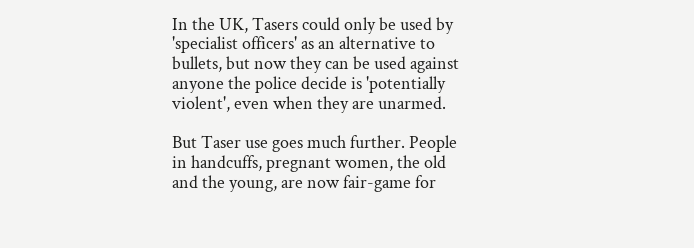In the UK, Tasers could only be used by 'specialist officers' as an alternative to bullets, but now they can be used against anyone the police decide is 'potentially violent', even when they are unarmed.

But Taser use goes much further. People in handcuffs, pregnant women, the old and the young, are now fair-game for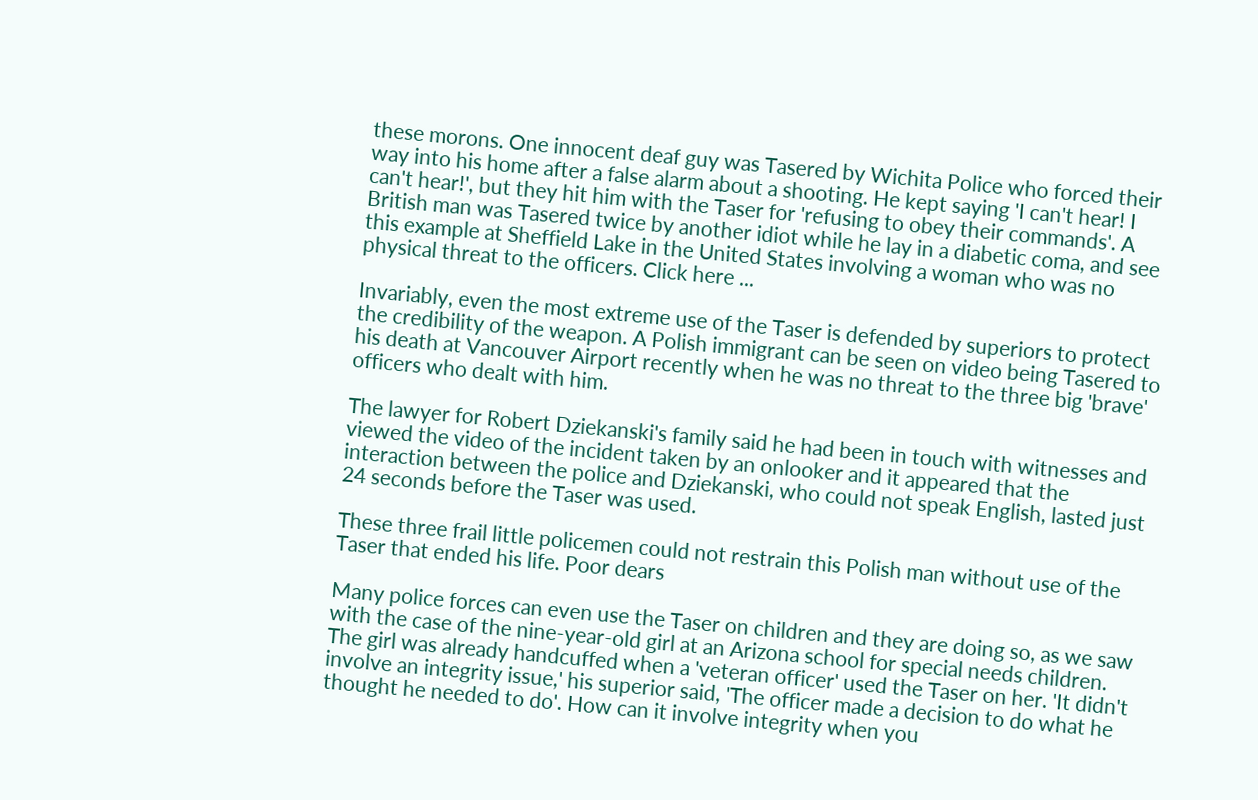these morons. One innocent deaf guy was Tasered by Wichita Police who forced their way into his home after a false alarm about a shooting. He kept saying 'I can't hear! I can't hear!', but they hit him with the Taser for 'refusing to obey their commands'. A British man was Tasered twice by another idiot while he lay in a diabetic coma, and see this example at Sheffield Lake in the United States involving a woman who was no physical threat to the officers. Click here ...

Invariably, even the most extreme use of the Taser is defended by superiors to protect the credibility of the weapon. A Polish immigrant can be seen on video being Tasered to his death at Vancouver Airport recently when he was no threat to the three big 'brave' officers who dealt with him.

The lawyer for Robert Dziekanski's family said he had been in touch with witnesses and viewed the video of the incident taken by an onlooker and it appeared that the interaction between the police and Dziekanski, who could not speak English, lasted just 24 seconds before the Taser was used.

These three frail little policemen could not restrain this Polish man without use of the
Taser that ended his life. Poor dears

Many police forces can even use the Taser on children and they are doing so, as we saw with the case of the nine-year-old girl at an Arizona school for special needs children. The girl was already handcuffed when a 'veteran officer' used the Taser on her. 'It didn't involve an integrity issue,' his superior said, 'The officer made a decision to do what he thought he needed to do'. How can it involve integrity when you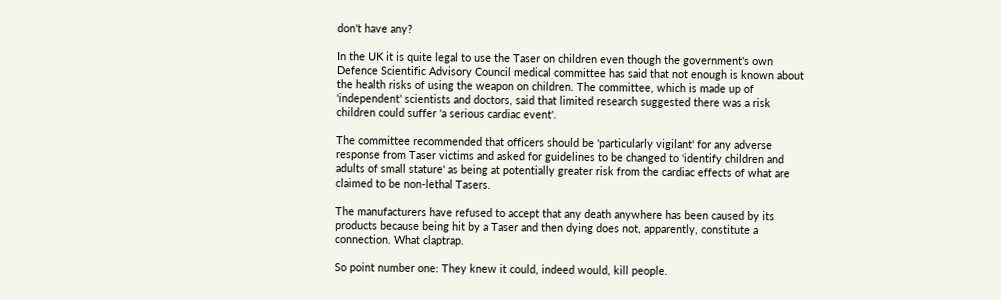don't have any?

In the UK it is quite legal to use the Taser on children even though the government's own Defence Scientific Advisory Council medical committee has said that not enough is known about the health risks of using the weapon on children. The committee, which is made up of 'independent' scientists and doctors, said that limited research suggested there was a risk children could suffer 'a serious cardiac event'.

The committee recommended that officers should be 'particularly vigilant' for any adverse response from Taser victims and asked for guidelines to be changed to 'identify children and adults of small stature' as being at potentially greater risk from the cardiac effects of what are claimed to be non-lethal Tasers.

The manufacturers have refused to accept that any death anywhere has been caused by its products because being hit by a Taser and then dying does not, apparently, constitute a connection. What claptrap.

So point number one: They knew it could, indeed would, kill people.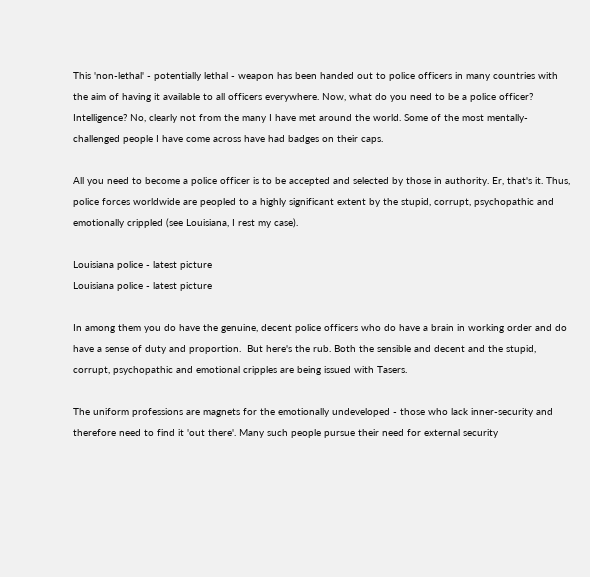This 'non-lethal' - potentially lethal - weapon has been handed out to police officers in many countries with the aim of having it available to all officers everywhere. Now, what do you need to be a police officer? Intelligence? No, clearly not from the many I have met around the world. Some of the most mentally-challenged people I have come across have had badges on their caps.

All you need to become a police officer is to be accepted and selected by those in authority. Er, that's it. Thus, police forces worldwide are peopled to a highly significant extent by the stupid, corrupt, psychopathic and emotionally crippled (see Louisiana, I rest my case).

Louisiana police - latest picture
Louisiana police - latest picture

In among them you do have the genuine, decent police officers who do have a brain in working order and do have a sense of duty and proportion.  But here's the rub. Both the sensible and decent and the stupid, corrupt, psychopathic and emotional cripples are being issued with Tasers.

The uniform professions are magnets for the emotionally undeveloped - those who lack inner-security and therefore need to find it 'out there'. Many such people pursue their need for external security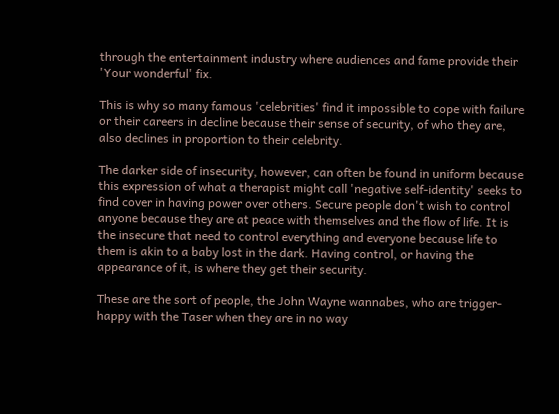through the entertainment industry where audiences and fame provide their 'Your wonderful' fix.

This is why so many famous 'celebrities' find it impossible to cope with failure or their careers in decline because their sense of security, of who they are, also declines in proportion to their celebrity.

The darker side of insecurity, however, can often be found in uniform because this expression of what a therapist might call 'negative self-identity' seeks to find cover in having power over others. Secure people don't wish to control anyone because they are at peace with themselves and the flow of life. It is the insecure that need to control everything and everyone because life to them is akin to a baby lost in the dark. Having control, or having the appearance of it, is where they get their security.

These are the sort of people, the John Wayne wannabes, who are trigger-happy with the Taser when they are in no way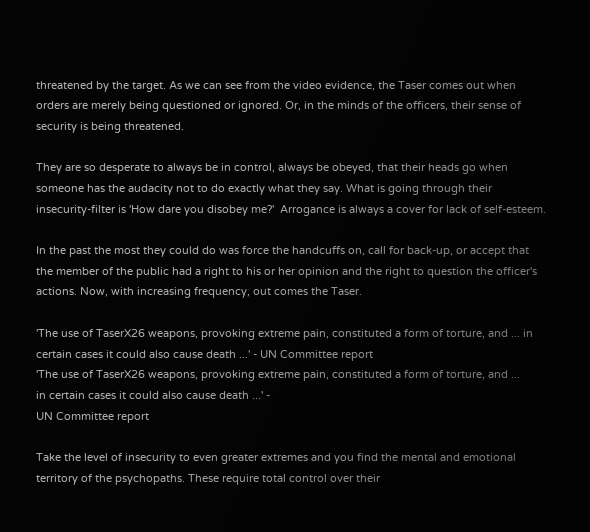threatened by the target. As we can see from the video evidence, the Taser comes out when orders are merely being questioned or ignored. Or, in the minds of the officers, their sense of security is being threatened.

They are so desperate to always be in control, always be obeyed, that their heads go when someone has the audacity not to do exactly what they say. What is going through their insecurity-filter is 'How dare you disobey me?'  Arrogance is always a cover for lack of self-esteem.

In the past the most they could do was force the handcuffs on, call for back-up, or accept that the member of the public had a right to his or her opinion and the right to question the officer's actions. Now, with increasing frequency, out comes the Taser.

'The use of TaserX26 weapons, provoking extreme pain, constituted a form of torture, and ... in certain cases it could also cause death ...' - UN Committee report
'The use of TaserX26 weapons, provoking extreme pain, constituted a form of torture, and ...
in certain cases it could also cause death ...' -
UN Committee report

Take the level of insecurity to even greater extremes and you find the mental and emotional territory of the psychopaths. These require total control over their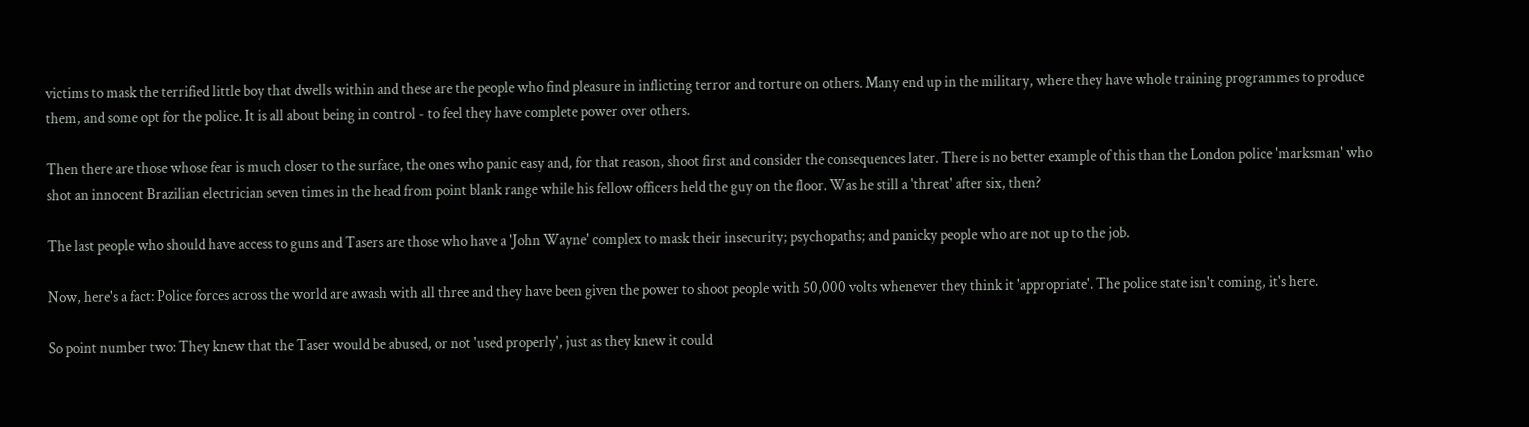victims to mask the terrified little boy that dwells within and these are the people who find pleasure in inflicting terror and torture on others. Many end up in the military, where they have whole training programmes to produce them, and some opt for the police. It is all about being in control - to feel they have complete power over others.

Then there are those whose fear is much closer to the surface, the ones who panic easy and, for that reason, shoot first and consider the consequences later. There is no better example of this than the London police 'marksman' who shot an innocent Brazilian electrician seven times in the head from point blank range while his fellow officers held the guy on the floor. Was he still a 'threat' after six, then?

The last people who should have access to guns and Tasers are those who have a 'John Wayne' complex to mask their insecurity; psychopaths; and panicky people who are not up to the job.

Now, here's a fact: Police forces across the world are awash with all three and they have been given the power to shoot people with 50,000 volts whenever they think it 'appropriate'. The police state isn't coming, it's here.

So point number two: They knew that the Taser would be abused, or not 'used properly', just as they knew it could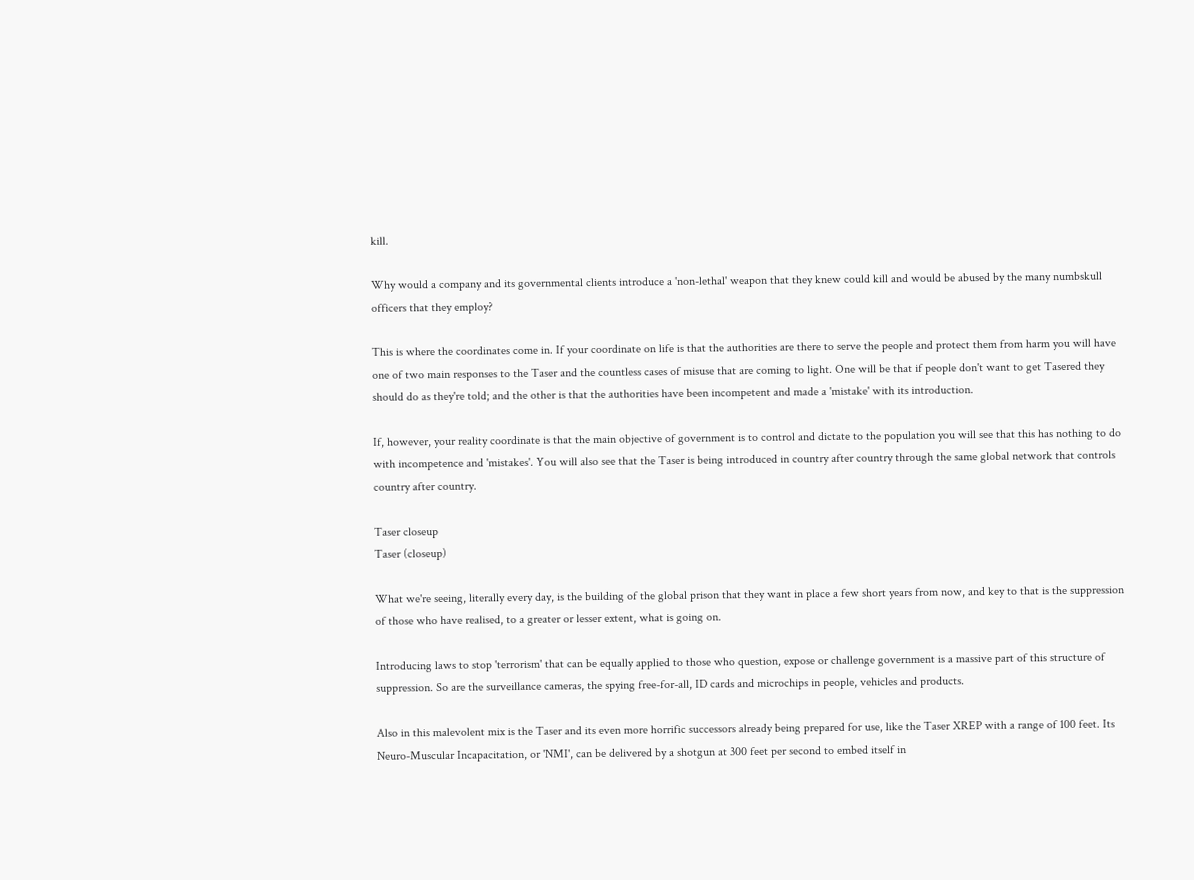kill.

Why would a company and its governmental clients introduce a 'non-lethal' weapon that they knew could kill and would be abused by the many numbskull officers that they employ?

This is where the coordinates come in. If your coordinate on life is that the authorities are there to serve the people and protect them from harm you will have one of two main responses to the Taser and the countless cases of misuse that are coming to light. One will be that if people don't want to get Tasered they should do as they're told; and the other is that the authorities have been incompetent and made a 'mistake' with its introduction.

If, however, your reality coordinate is that the main objective of government is to control and dictate to the population you will see that this has nothing to do with incompetence and 'mistakes'. You will also see that the Taser is being introduced in country after country through the same global network that controls country after country.

Taser closeup
Taser (closeup)

What we're seeing, literally every day, is the building of the global prison that they want in place a few short years from now, and key to that is the suppression of those who have realised, to a greater or lesser extent, what is going on.

Introducing laws to stop 'terrorism' that can be equally applied to those who question, expose or challenge government is a massive part of this structure of suppression. So are the surveillance cameras, the spying free-for-all, ID cards and microchips in people, vehicles and products.

Also in this malevolent mix is the Taser and its even more horrific successors already being prepared for use, like the Taser XREP with a range of 100 feet. Its Neuro-Muscular Incapacitation, or 'NMI', can be delivered by a shotgun at 300 feet per second to embed itself in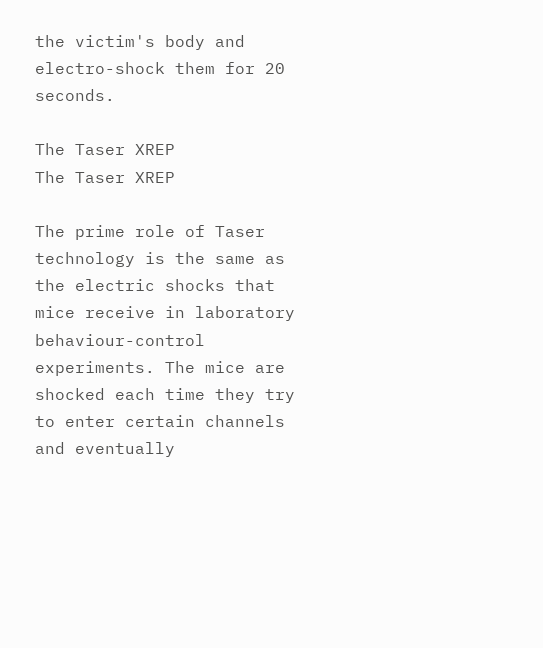the victim's body and electro-shock them for 20 seconds.

The Taser XREP
The Taser XREP

The prime role of Taser technology is the same as the electric shocks that mice receive in laboratory behaviour-control experiments. The mice are shocked each time they try to enter certain channels and eventually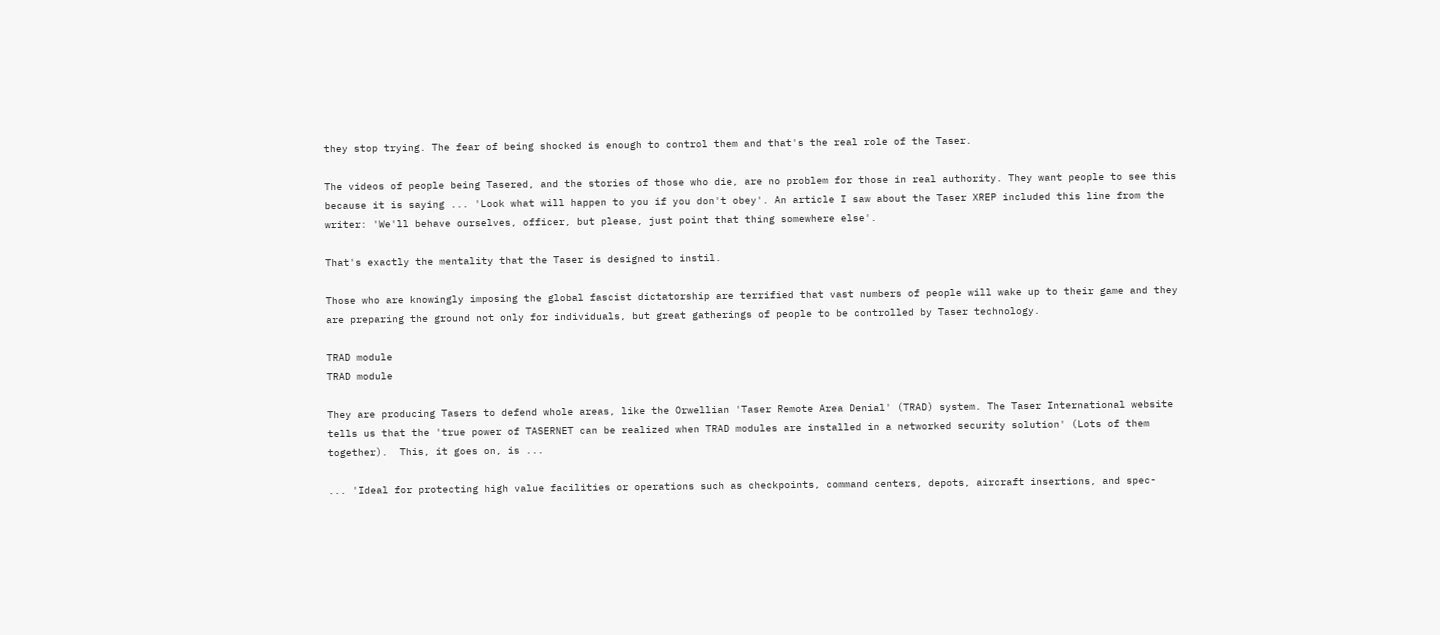they stop trying. The fear of being shocked is enough to control them and that's the real role of the Taser.

The videos of people being Tasered, and the stories of those who die, are no problem for those in real authority. They want people to see this because it is saying ... 'Look what will happen to you if you don't obey'. An article I saw about the Taser XREP included this line from the writer: 'We'll behave ourselves, officer, but please, just point that thing somewhere else'.

That's exactly the mentality that the Taser is designed to instil.

Those who are knowingly imposing the global fascist dictatorship are terrified that vast numbers of people will wake up to their game and they are preparing the ground not only for individuals, but great gatherings of people to be controlled by Taser technology.

TRAD module
TRAD module

They are producing Tasers to defend whole areas, like the Orwellian 'Taser Remote Area Denial' (TRAD) system. The Taser International website tells us that the 'true power of TASERNET can be realized when TRAD modules are installed in a networked security solution' (Lots of them together).  This, it goes on, is ...

... 'Ideal for protecting high value facilities or operations such as checkpoints, command centers, depots, aircraft insertions, and spec-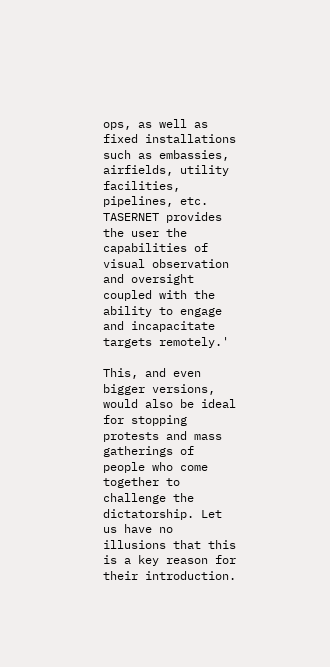ops, as well as fixed installations such as embassies, airfields, utility facilities, pipelines, etc. TASERNET provides the user the capabilities of visual observation and oversight coupled with the ability to engage and incapacitate targets remotely.'

This, and even bigger versions, would also be ideal for stopping protests and mass gatherings of people who come together to challenge the dictatorship. Let us have no illusions that this is a key reason for their introduction.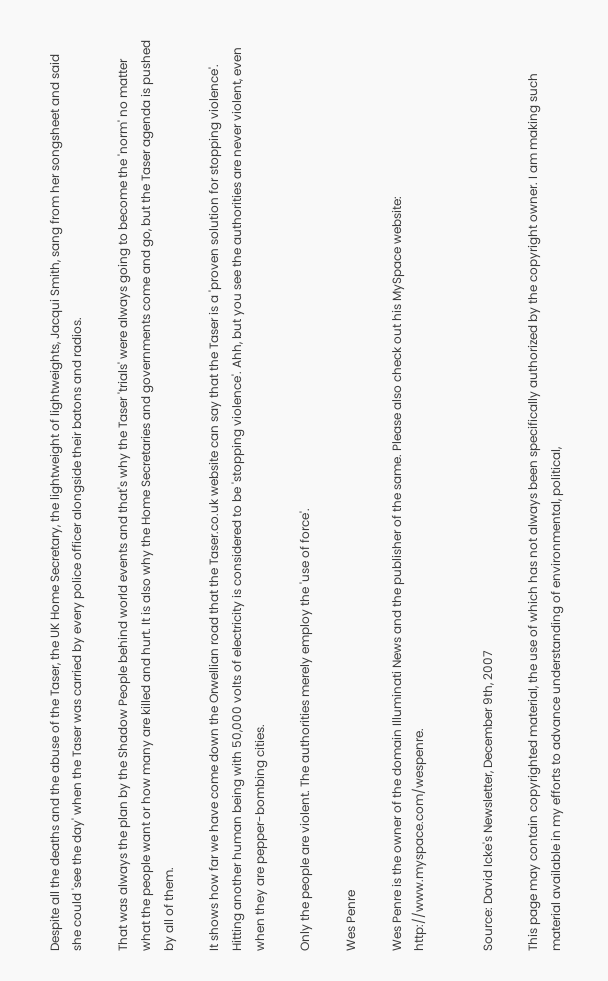Despite all the deaths and the abuse of the Taser, the UK Home Secretary, the lightweight of lightweights, Jacqui Smith, sang from her songsheet and said she could 'see the day' when the Taser was carried by every police officer alongside their batons and radios.

That was always the plan by the Shadow People behind world events and that's why the Taser 'trials' were always going to become the 'norm' no matter what the people want or how many are killed and hurt. It is also why the Home Secretaries and governments come and go, but the Taser agenda is pushed by all of them.

It shows how far we have come down the Orwellian road that the Taser.co.uk website can say that the Taser is a 'proven solution for stopping violence'. Hitting another human being with 50,000 volts of electricity is considered to be 'stopping violence'. Ahh, but you see the authorities are never violent, even when they are pepper-bombing cities.

Only the people are violent. The authorities merely employ the 'use of force'.

Wes Penre

Wes Penre is the owner of the domain Illuminati News and the publisher of the same. Please also check out his MySpace website: http://www.myspace.com/wespenre.


Source: David Icke's Newsletter, December 9th, 2007

This page may contain copyrighted material, the use of which has not always been specifically authorized by the copyright owner. I am making such material available in my efforts to advance understanding of environmental, political,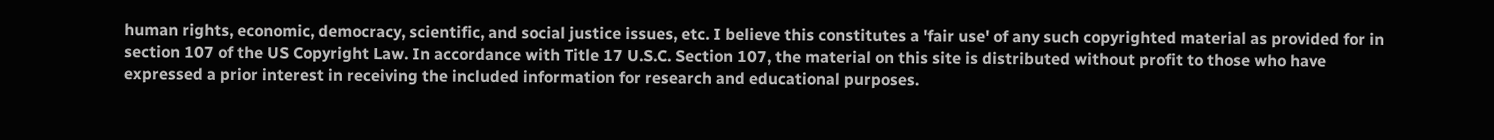human rights, economic, democracy, scientific, and social justice issues, etc. I believe this constitutes a 'fair use' of any such copyrighted material as provided for in section 107 of the US Copyright Law. In accordance with Title 17 U.S.C. Section 107, the material on this site is distributed without profit to those who have expressed a prior interest in receiving the included information for research and educational purposes.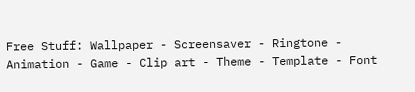Free Stuff: Wallpaper - Screensaver - Ringtone - Animation - Game - Clip art - Theme - Template - Font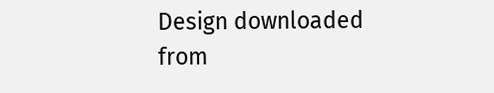Design downloaded from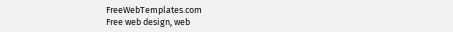FreeWebTemplates.com
Free web design, web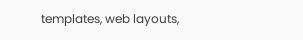templates, web layouts,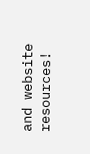and website resources!